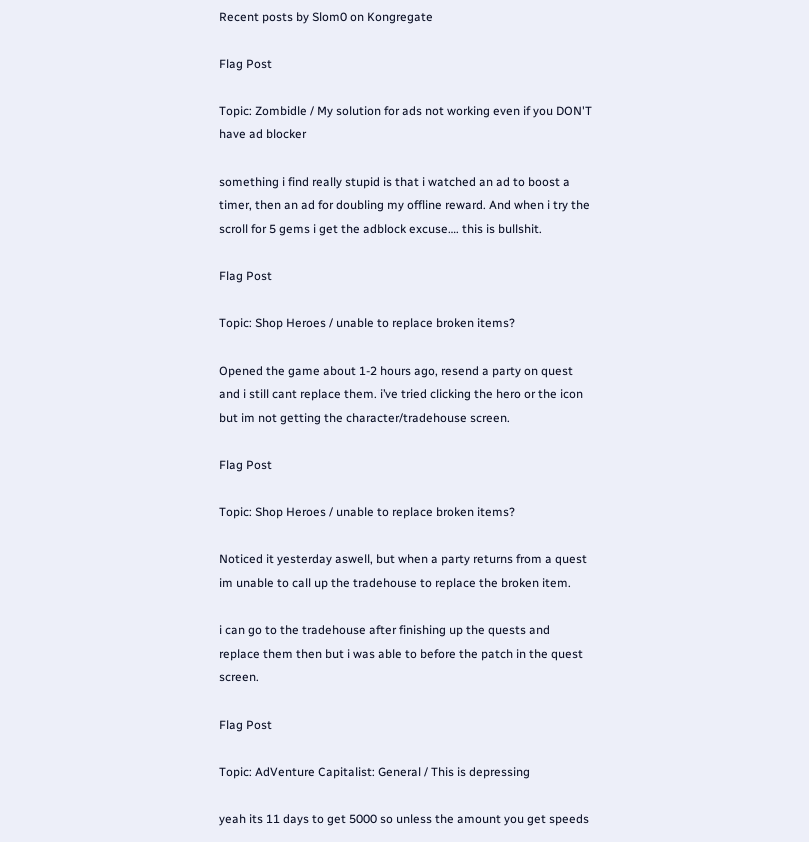Recent posts by Slom0 on Kongregate

Flag Post

Topic: Zombidle / My solution for ads not working even if you DON'T have ad blocker

something i find really stupid is that i watched an ad to boost a timer, then an ad for doubling my offline reward. And when i try the scroll for 5 gems i get the adblock excuse…. this is bullshit.

Flag Post

Topic: Shop Heroes / unable to replace broken items?

Opened the game about 1-2 hours ago, resend a party on quest and i still cant replace them. i’ve tried clicking the hero or the icon but im not getting the character/tradehouse screen.

Flag Post

Topic: Shop Heroes / unable to replace broken items?

Noticed it yesterday aswell, but when a party returns from a quest im unable to call up the tradehouse to replace the broken item.

i can go to the tradehouse after finishing up the quests and replace them then but i was able to before the patch in the quest screen.

Flag Post

Topic: AdVenture Capitalist: General / This is depressing

yeah its 11 days to get 5000 so unless the amount you get speeds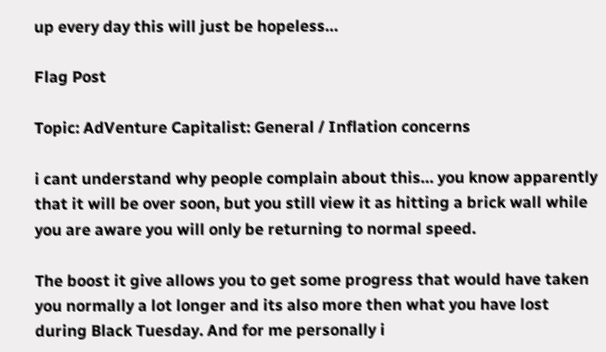up every day this will just be hopeless…

Flag Post

Topic: AdVenture Capitalist: General / Inflation concerns

i cant understand why people complain about this… you know apparently that it will be over soon, but you still view it as hitting a brick wall while you are aware you will only be returning to normal speed.

The boost it give allows you to get some progress that would have taken you normally a lot longer and its also more then what you have lost during Black Tuesday. And for me personally i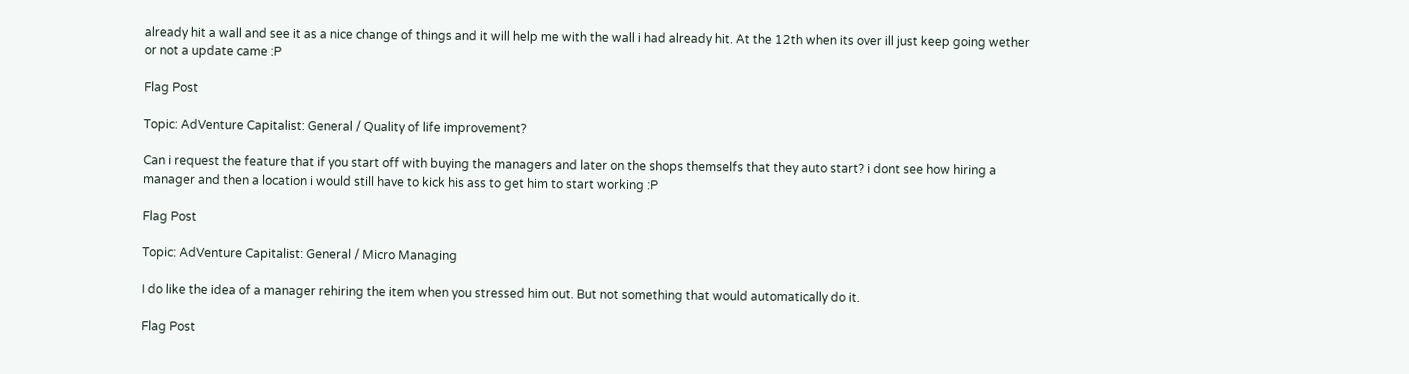already hit a wall and see it as a nice change of things and it will help me with the wall i had already hit. At the 12th when its over ill just keep going wether or not a update came :P

Flag Post

Topic: AdVenture Capitalist: General / Quality of life improvement?

Can i request the feature that if you start off with buying the managers and later on the shops themselfs that they auto start? i dont see how hiring a manager and then a location i would still have to kick his ass to get him to start working :P

Flag Post

Topic: AdVenture Capitalist: General / Micro Managing

I do like the idea of a manager rehiring the item when you stressed him out. But not something that would automatically do it.

Flag Post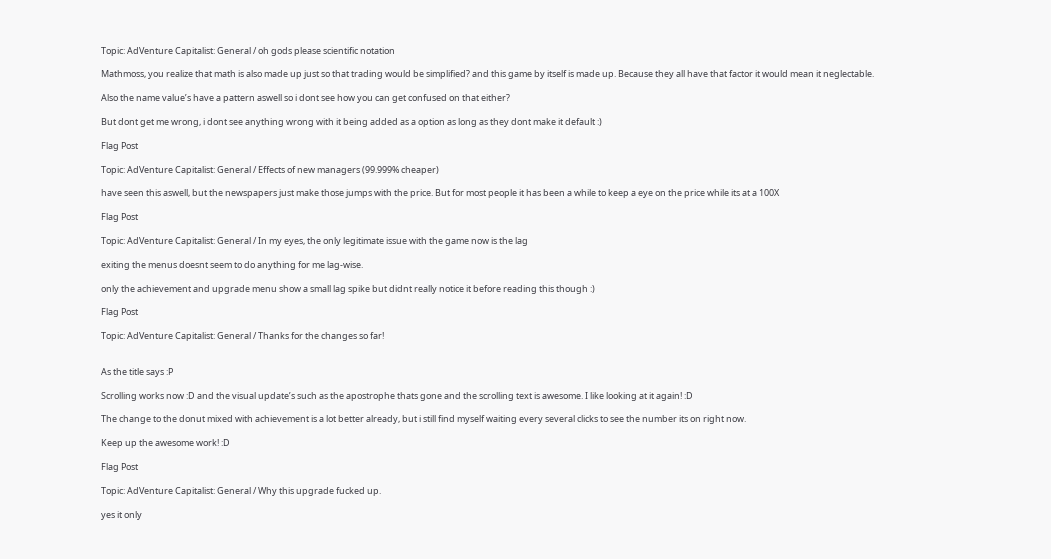Topic: AdVenture Capitalist: General / oh gods please scientific notation

Mathmoss, you realize that math is also made up just so that trading would be simplified? and this game by itself is made up. Because they all have that factor it would mean it neglectable.

Also the name value’s have a pattern aswell so i dont see how you can get confused on that either?

But dont get me wrong, i dont see anything wrong with it being added as a option as long as they dont make it default :)

Flag Post

Topic: AdVenture Capitalist: General / Effects of new managers (99.999% cheaper)

have seen this aswell, but the newspapers just make those jumps with the price. But for most people it has been a while to keep a eye on the price while its at a 100X

Flag Post

Topic: AdVenture Capitalist: General / In my eyes, the only legitimate issue with the game now is the lag

exiting the menus doesnt seem to do anything for me lag-wise.

only the achievement and upgrade menu show a small lag spike but didnt really notice it before reading this though :)

Flag Post

Topic: AdVenture Capitalist: General / Thanks for the changes so far!


As the title says :P

Scrolling works now :D and the visual update’s such as the apostrophe thats gone and the scrolling text is awesome. I like looking at it again! :D

The change to the donut mixed with achievement is a lot better already, but i still find myself waiting every several clicks to see the number its on right now.

Keep up the awesome work! :D

Flag Post

Topic: AdVenture Capitalist: General / Why this upgrade fucked up.

yes it only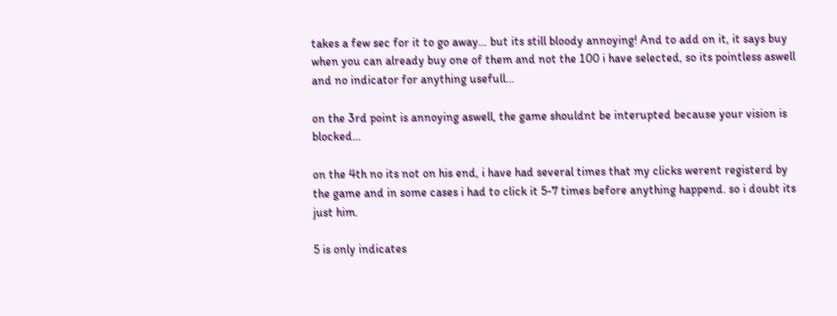takes a few sec for it to go away… but its still bloody annoying! And to add on it, it says buy when you can already buy one of them and not the 100 i have selected, so its pointless aswell and no indicator for anything usefull…

on the 3rd point is annoying aswell, the game shouldnt be interupted because your vision is blocked…

on the 4th no its not on his end, i have had several times that my clicks werent registerd by the game and in some cases i had to click it 5-7 times before anything happend. so i doubt its just him.

5 is only indicates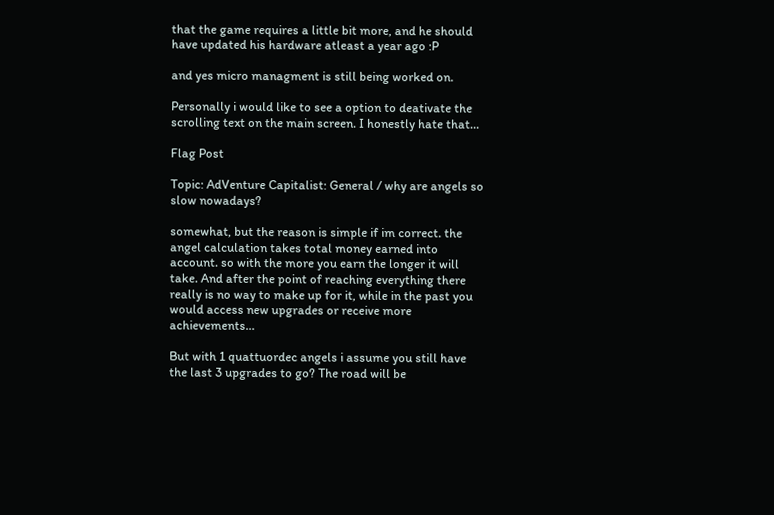that the game requires a little bit more, and he should have updated his hardware atleast a year ago :P

and yes micro managment is still being worked on.

Personally i would like to see a option to deativate the scrolling text on the main screen. I honestly hate that…

Flag Post

Topic: AdVenture Capitalist: General / why are angels so slow nowadays?

somewhat, but the reason is simple if im correct. the angel calculation takes total money earned into account. so with the more you earn the longer it will take. And after the point of reaching everything there really is no way to make up for it, while in the past you would access new upgrades or receive more achievements…

But with 1 quattuordec angels i assume you still have the last 3 upgrades to go? The road will be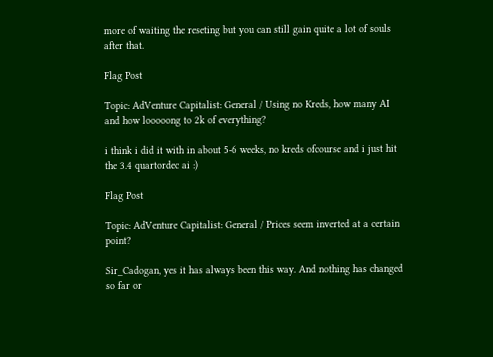more of waiting the reseting but you can still gain quite a lot of souls after that.

Flag Post

Topic: AdVenture Capitalist: General / Using no Kreds, how many AI and how looooong to 2k of everything?

i think i did it with in about 5-6 weeks, no kreds ofcourse and i just hit the 3.4 quartordec ai :)

Flag Post

Topic: AdVenture Capitalist: General / Prices seem inverted at a certain point?

Sir_Cadogan, yes it has always been this way. And nothing has changed so far or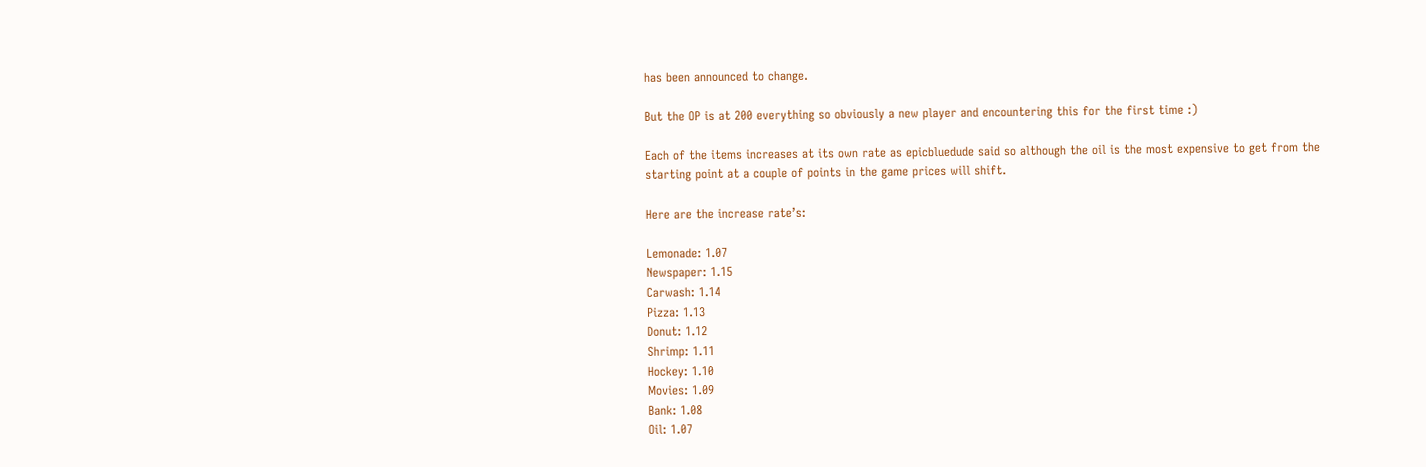has been announced to change.

But the OP is at 200 everything so obviously a new player and encountering this for the first time :)

Each of the items increases at its own rate as epicbluedude said so although the oil is the most expensive to get from the starting point at a couple of points in the game prices will shift.

Here are the increase rate’s:

Lemonade: 1.07
Newspaper: 1.15
Carwash: 1.14
Pizza: 1.13
Donut: 1.12
Shrimp: 1.11
Hockey: 1.10
Movies: 1.09
Bank: 1.08
Oil: 1.07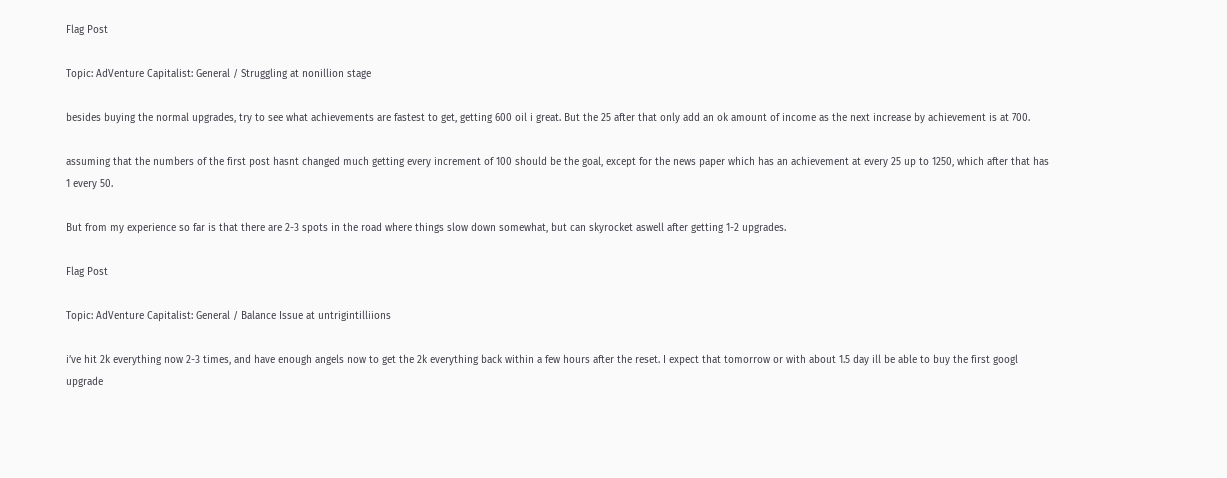Flag Post

Topic: AdVenture Capitalist: General / Struggling at nonillion stage

besides buying the normal upgrades, try to see what achievements are fastest to get, getting 600 oil i great. But the 25 after that only add an ok amount of income as the next increase by achievement is at 700.

assuming that the numbers of the first post hasnt changed much getting every increment of 100 should be the goal, except for the news paper which has an achievement at every 25 up to 1250, which after that has 1 every 50.

But from my experience so far is that there are 2-3 spots in the road where things slow down somewhat, but can skyrocket aswell after getting 1-2 upgrades.

Flag Post

Topic: AdVenture Capitalist: General / Balance Issue at untrigintilliions

i’ve hit 2k everything now 2-3 times, and have enough angels now to get the 2k everything back within a few hours after the reset. I expect that tomorrow or with about 1.5 day ill be able to buy the first googl upgrade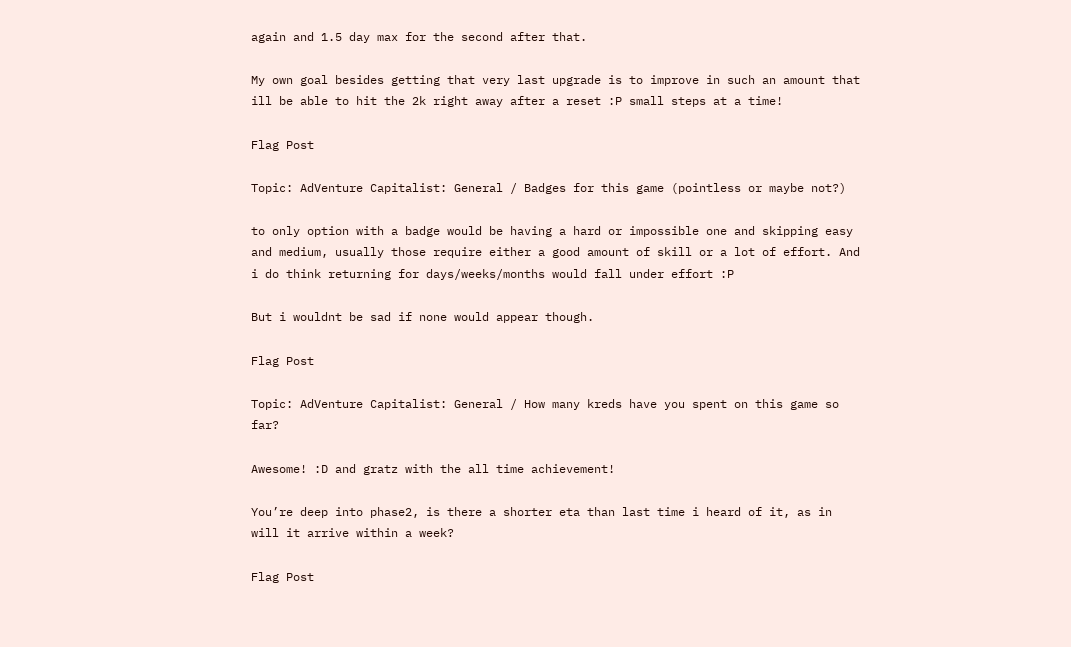again and 1.5 day max for the second after that.

My own goal besides getting that very last upgrade is to improve in such an amount that ill be able to hit the 2k right away after a reset :P small steps at a time!

Flag Post

Topic: AdVenture Capitalist: General / Badges for this game (pointless or maybe not?)

to only option with a badge would be having a hard or impossible one and skipping easy and medium, usually those require either a good amount of skill or a lot of effort. And i do think returning for days/weeks/months would fall under effort :P

But i wouldnt be sad if none would appear though.

Flag Post

Topic: AdVenture Capitalist: General / How many kreds have you spent on this game so far?

Awesome! :D and gratz with the all time achievement!

You’re deep into phase2, is there a shorter eta than last time i heard of it, as in will it arrive within a week?

Flag Post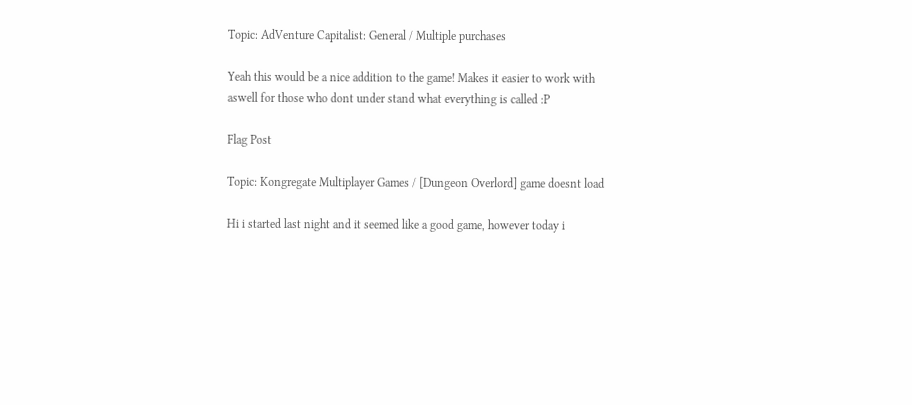Topic: AdVenture Capitalist: General / Multiple purchases

Yeah this would be a nice addition to the game! Makes it easier to work with aswell for those who dont under stand what everything is called :P

Flag Post

Topic: Kongregate Multiplayer Games / [Dungeon Overlord] game doesnt load

Hi i started last night and it seemed like a good game, however today i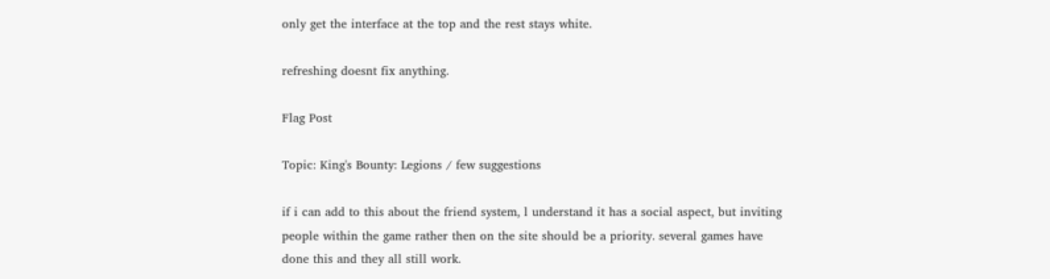only get the interface at the top and the rest stays white.

refreshing doesnt fix anything.

Flag Post

Topic: King's Bounty: Legions / few suggestions

if i can add to this about the friend system, l understand it has a social aspect, but inviting people within the game rather then on the site should be a priority. several games have done this and they all still work.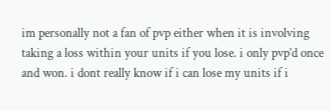im personally not a fan of pvp either when it is involving taking a loss within your units if you lose. i only pvp’d once and won. i dont really know if i can lose my units if i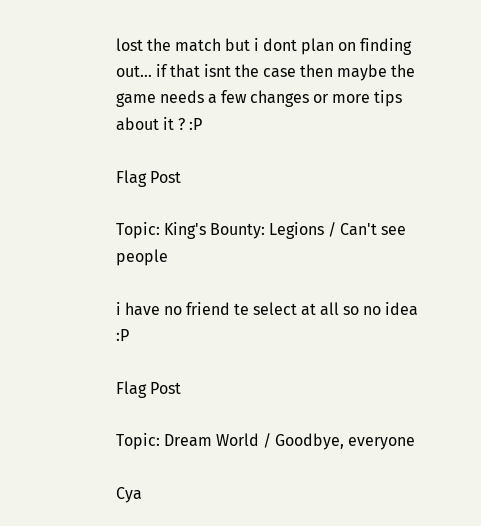lost the match but i dont plan on finding out… if that isnt the case then maybe the game needs a few changes or more tips about it ? :P

Flag Post

Topic: King's Bounty: Legions / Can't see people

i have no friend te select at all so no idea :P

Flag Post

Topic: Dream World / Goodbye, everyone

Cya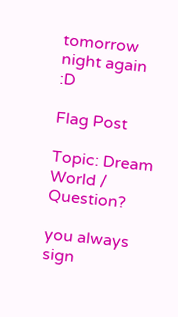tomorrow night again :D

Flag Post

Topic: Dream World / Question?

you always sign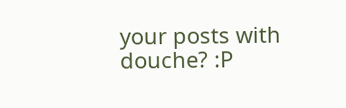your posts with douche? :P